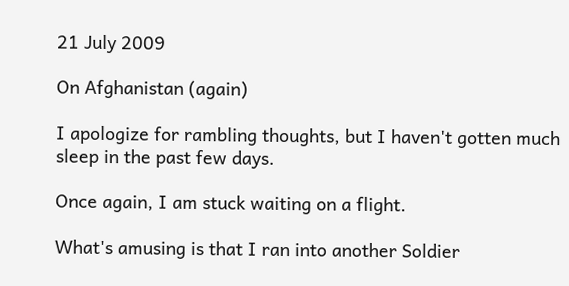21 July 2009

On Afghanistan (again)

I apologize for rambling thoughts, but I haven't gotten much sleep in the past few days.

Once again, I am stuck waiting on a flight.

What's amusing is that I ran into another Soldier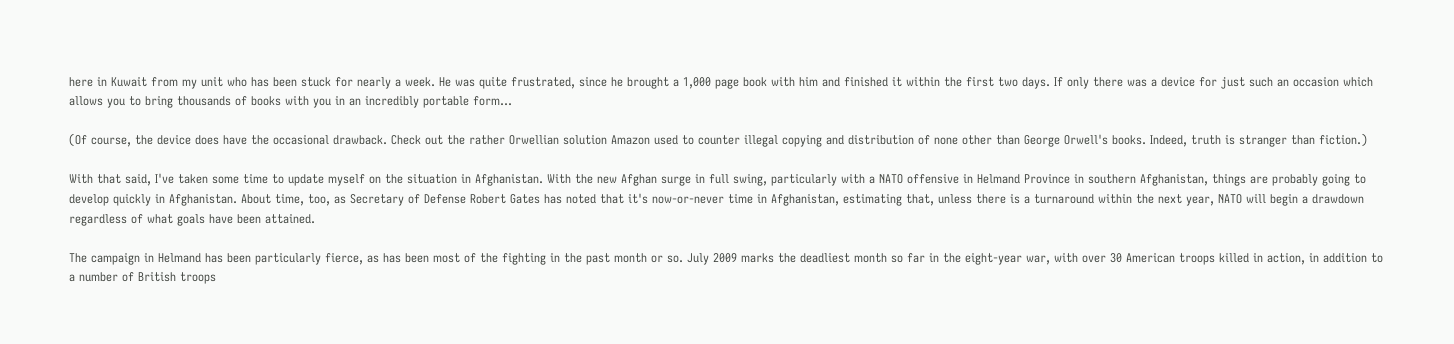here in Kuwait from my unit who has been stuck for nearly a week. He was quite frustrated, since he brought a 1,000 page book with him and finished it within the first two days. If only there was a device for just such an occasion which allows you to bring thousands of books with you in an incredibly portable form...

(Of course, the device does have the occasional drawback. Check out the rather Orwellian solution Amazon used to counter illegal copying and distribution of none other than George Orwell's books. Indeed, truth is stranger than fiction.)

With that said, I've taken some time to update myself on the situation in Afghanistan. With the new Afghan surge in full swing, particularly with a NATO offensive in Helmand Province in southern Afghanistan, things are probably going to develop quickly in Afghanistan. About time, too, as Secretary of Defense Robert Gates has noted that it's now-or-never time in Afghanistan, estimating that, unless there is a turnaround within the next year, NATO will begin a drawdown regardless of what goals have been attained.

The campaign in Helmand has been particularly fierce, as has been most of the fighting in the past month or so. July 2009 marks the deadliest month so far in the eight-year war, with over 30 American troops killed in action, in addition to a number of British troops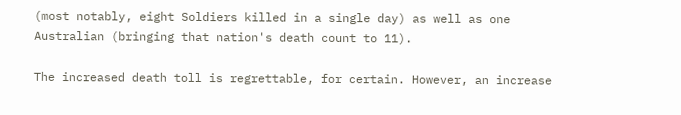(most notably, eight Soldiers killed in a single day) as well as one Australian (bringing that nation's death count to 11).

The increased death toll is regrettable, for certain. However, an increase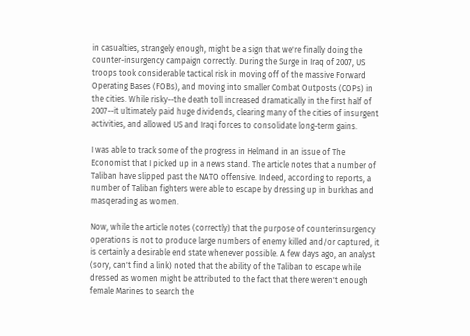in casualties, strangely enough, might be a sign that we're finally doing the counter-insurgency campaign correctly. During the Surge in Iraq of 2007, US troops took considerable tactical risk in moving off of the massive Forward Operating Bases (FOBs), and moving into smaller Combat Outposts (COPs) in the cities. While risky--the death toll increased dramatically in the first half of 2007--it ultimately paid huge dividends, clearing many of the cities of insurgent activities, and allowed US and Iraqi forces to consolidate long-term gains.

I was able to track some of the progress in Helmand in an issue of The Economist that I picked up in a news stand. The article notes that a number of Taliban have slipped past the NATO offensive. Indeed, according to reports, a number of Taliban fighters were able to escape by dressing up in burkhas and masqerading as women.

Now, while the article notes (correctly) that the purpose of counterinsurgency operations is not to produce large numbers of enemy killed and/or captured, it is certainly a desirable end state whenever possible. A few days ago, an analyst (sory, can't find a link) noted that the ability of the Taliban to escape while dressed as women might be attributed to the fact that there weren't enough female Marines to search the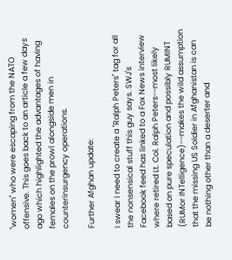"women" who were escaping from the NATO offensive. This goes back to an article a few days ago which highlighted the advantages of having females on the prowl alongside men in counterinsurgency operations.

Further Afghan update:

I swear I need to create a "Ralph Peters" tag for all the nonsensical stuff this guy says. SWJ's Facebook feed has linked to a Fox News interview where retired Lt. Col. Ralph Peters--most likely based on pure speculation and possibly RUMINT (RUMor INTelligence)--makes the wild assumption that the missing US Soldier in Afghanistan is can be nothing other than a deserter and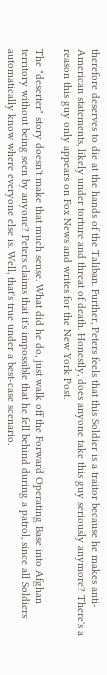therefore deserves to die at the hands of the Taliban. Further, Peters feels that this Soldier is a traitor because he makes anti-American statements, likely under torture and threat of death. Honestly, does anyone take this guy seriously anymore? There's a reason this guy only appears on Fox News and writes for the New York Post.

The "deserter" story doesn't make that much sense. What did he do, just walk off the Forward Operating Base into Afghan territory without being seen by anyone? Peters claims that it's impossible that he fell behind during a patrol, since all Soldiers automatically know where everyone else is. Well, that's true under a best-case scenario.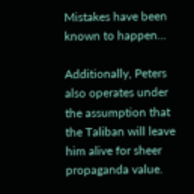Mistakes have been known to happen...

Additionally, Peters also operates under the assumption that the Taliban will leave him alive for sheer propaganda value.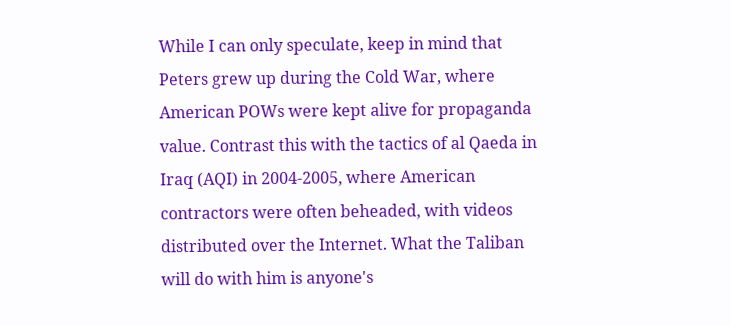While I can only speculate, keep in mind that Peters grew up during the Cold War, where American POWs were kept alive for propaganda value. Contrast this with the tactics of al Qaeda in Iraq (AQI) in 2004-2005, where American contractors were often beheaded, with videos distributed over the Internet. What the Taliban will do with him is anyone's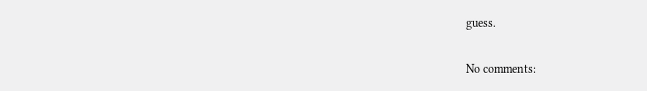guess.

No comments: